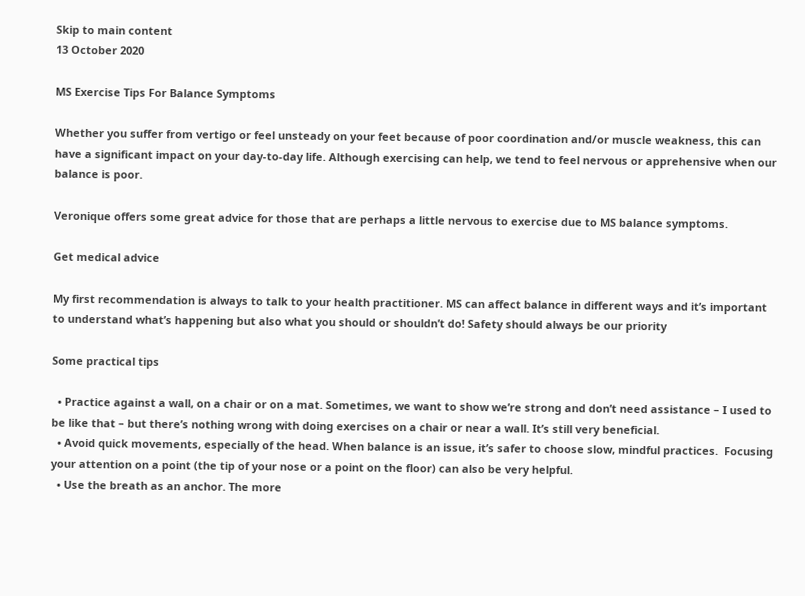Skip to main content
13 October 2020

MS Exercise Tips For Balance Symptoms

Whether you suffer from vertigo or feel unsteady on your feet because of poor coordination and/or muscle weakness, this can have a significant impact on your day-to-day life. Although exercising can help, we tend to feel nervous or apprehensive when our balance is poor.

Veronique offers some great advice for those that are perhaps a little nervous to exercise due to MS balance symptoms.

Get medical advice

My first recommendation is always to talk to your health practitioner. MS can affect balance in different ways and it’s important to understand what’s happening but also what you should or shouldn’t do! Safety should always be our priority

Some practical tips

  • Practice against a wall, on a chair or on a mat. Sometimes, we want to show we’re strong and don’t need assistance – I used to be like that – but there’s nothing wrong with doing exercises on a chair or near a wall. It’s still very beneficial.
  • Avoid quick movements, especially of the head. When balance is an issue, it’s safer to choose slow, mindful practices.  Focusing your attention on a point (the tip of your nose or a point on the floor) can also be very helpful.
  • Use the breath as an anchor. The more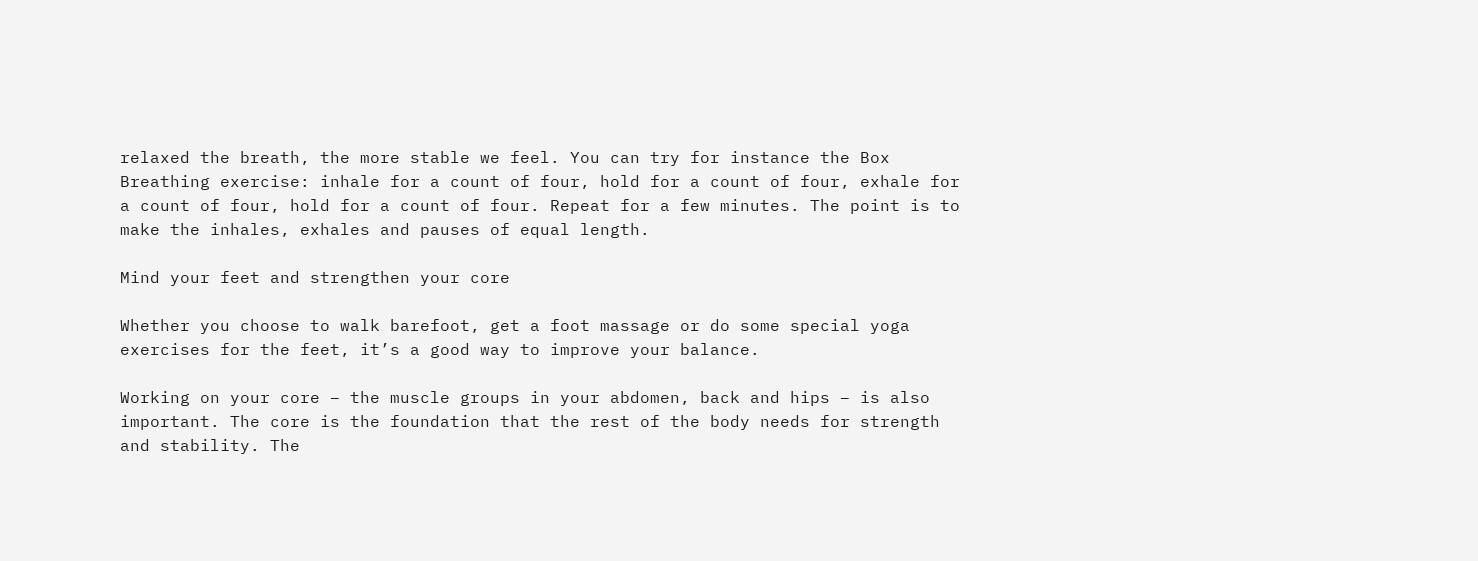relaxed the breath, the more stable we feel. You can try for instance the Box Breathing exercise: inhale for a count of four, hold for a count of four, exhale for a count of four, hold for a count of four. Repeat for a few minutes. The point is to make the inhales, exhales and pauses of equal length.

Mind your feet and strengthen your core

Whether you choose to walk barefoot, get a foot massage or do some special yoga exercises for the feet, it’s a good way to improve your balance.

Working on your core – the muscle groups in your abdomen, back and hips – is also important. The core is the foundation that the rest of the body needs for strength and stability. The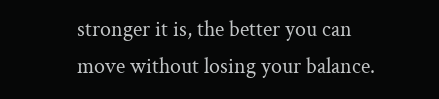stronger it is, the better you can move without losing your balance.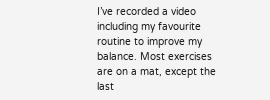I’ve recorded a video including my favourite routine to improve my balance. Most exercises are on a mat, except the last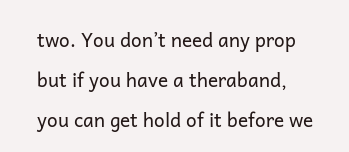two. You don’t need any prop but if you have a theraband, you can get hold of it before we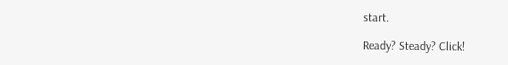start.

Ready? Steady? Click!